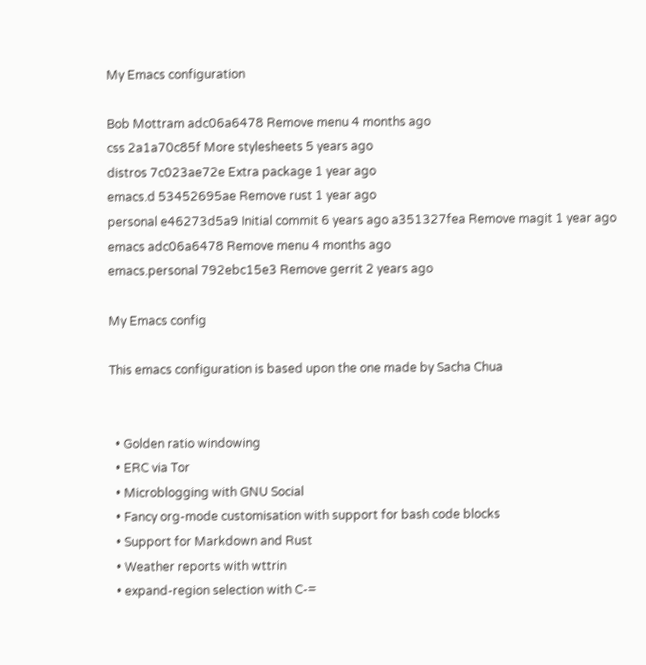My Emacs configuration

Bob Mottram adc06a6478 Remove menu 4 months ago
css 2a1a70c85f More stylesheets 5 years ago
distros 7c023ae72e Extra package 1 year ago
emacs.d 53452695ae Remove rust 1 year ago
personal e46273d5a9 Initial commit 6 years ago a351327fea Remove magit 1 year ago
emacs adc06a6478 Remove menu 4 months ago
emacs.personal 792ebc15e3 Remove gerrit 2 years ago

My Emacs config

This emacs configuration is based upon the one made by Sacha Chua


  • Golden ratio windowing
  • ERC via Tor
  • Microblogging with GNU Social
  • Fancy org-mode customisation with support for bash code blocks
  • Support for Markdown and Rust
  • Weather reports with wttrin
  • expand-region selection with C-=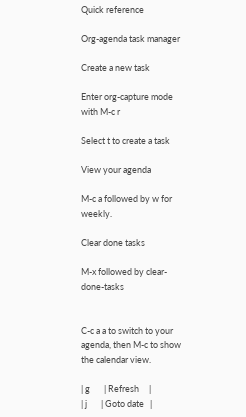Quick reference

Org-agenda task manager

Create a new task

Enter org-capture mode with M-c r

Select t to create a task

View your agenda

M-c a followed by w for weekly.

Clear done tasks

M-x followed by clear-done-tasks


C-c a a to switch to your agenda, then M-c to show the calendar view.

| g       | Refresh     |
| j       | Goto date   |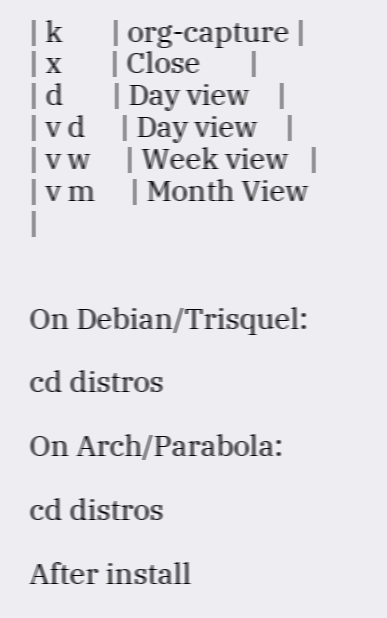| k       | org-capture |
| x       | Close       |
| d       | Day view    |
| v d     | Day view    |
| v w     | Week view   |
| v m     | Month View  |


On Debian/Trisquel:

cd distros

On Arch/Parabola:

cd distros

After install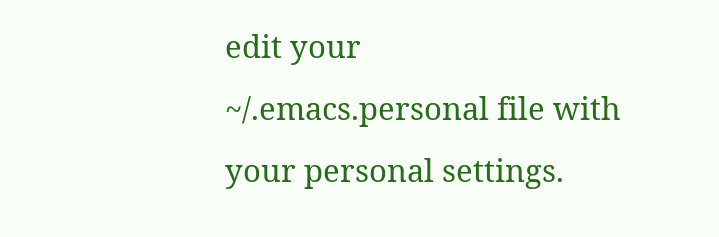edit your ~/.emacs.personal file with your personal settings.